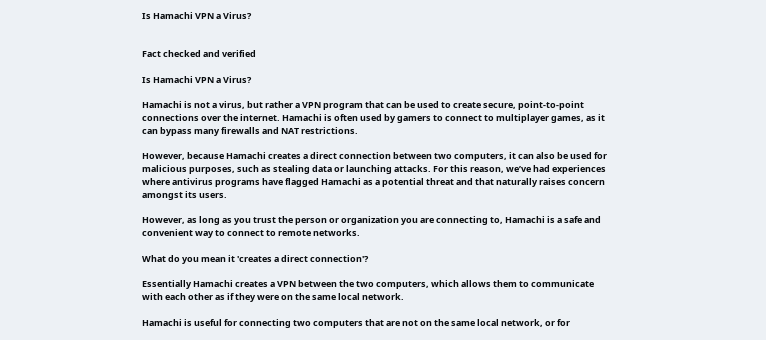Is Hamachi VPN a Virus?


Fact checked and verified

Is Hamachi VPN a Virus?

Hamachi is not a virus, but rather a VPN program that can be used to create secure, point-to-point connections over the internet. Hamachi is often used by gamers to connect to multiplayer games, as it can bypass many firewalls and NAT restrictions.

However, because Hamachi creates a direct connection between two computers, it can also be used for malicious purposes, such as stealing data or launching attacks. For this reason, we’ve had experiences where antivirus programs have flagged Hamachi as a potential threat and that naturally raises concern amongst its users.

However, as long as you trust the person or organization you are connecting to, Hamachi is a safe and convenient way to connect to remote networks.

What do you mean it 'creates a direct connection'?

Essentially Hamachi creates a VPN between the two computers, which allows them to communicate with each other as if they were on the same local network.

Hamachi is useful for connecting two computers that are not on the same local network, or for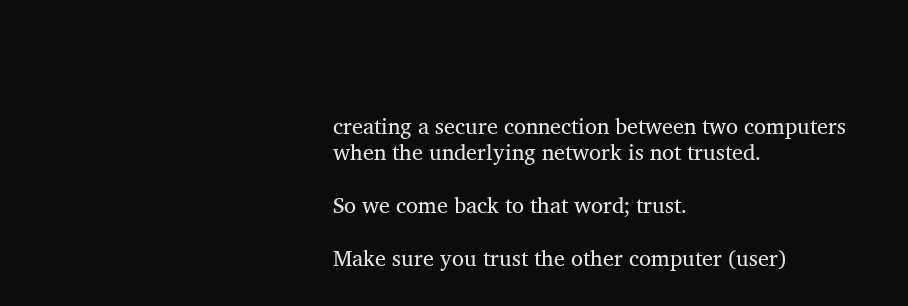creating a secure connection between two computers when the underlying network is not trusted.

So we come back to that word; trust.

Make sure you trust the other computer (user)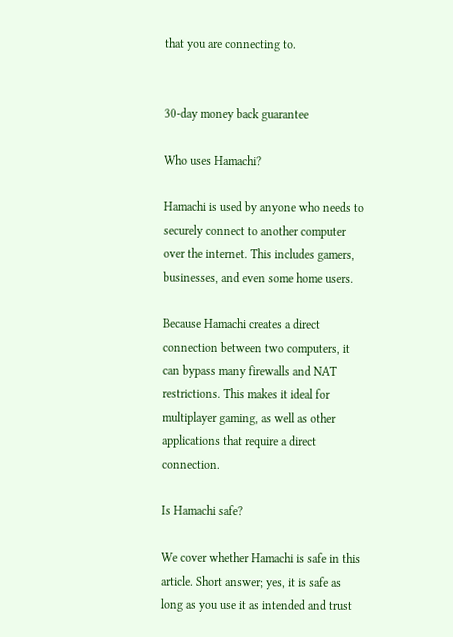that you are connecting to.


30-day money back guarantee

Who uses Hamachi?

Hamachi is used by anyone who needs to securely connect to another computer over the internet. This includes gamers, businesses, and even some home users.

Because Hamachi creates a direct connection between two computers, it can bypass many firewalls and NAT restrictions. This makes it ideal for multiplayer gaming, as well as other applications that require a direct connection.

Is Hamachi safe?

We cover whether Hamachi is safe in this article. Short answer; yes, it is safe as long as you use it as intended and trust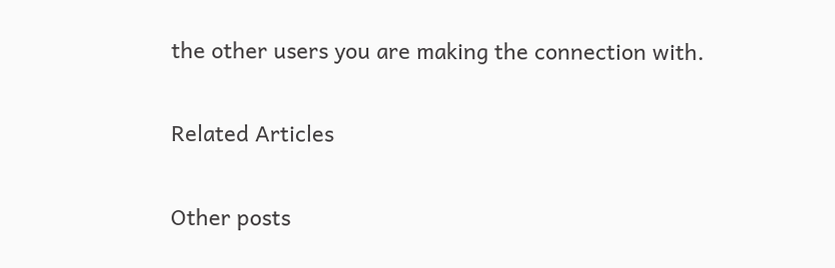the other users you are making the connection with.

Related Articles

Other posts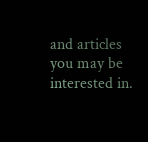and articles you may be interested in.